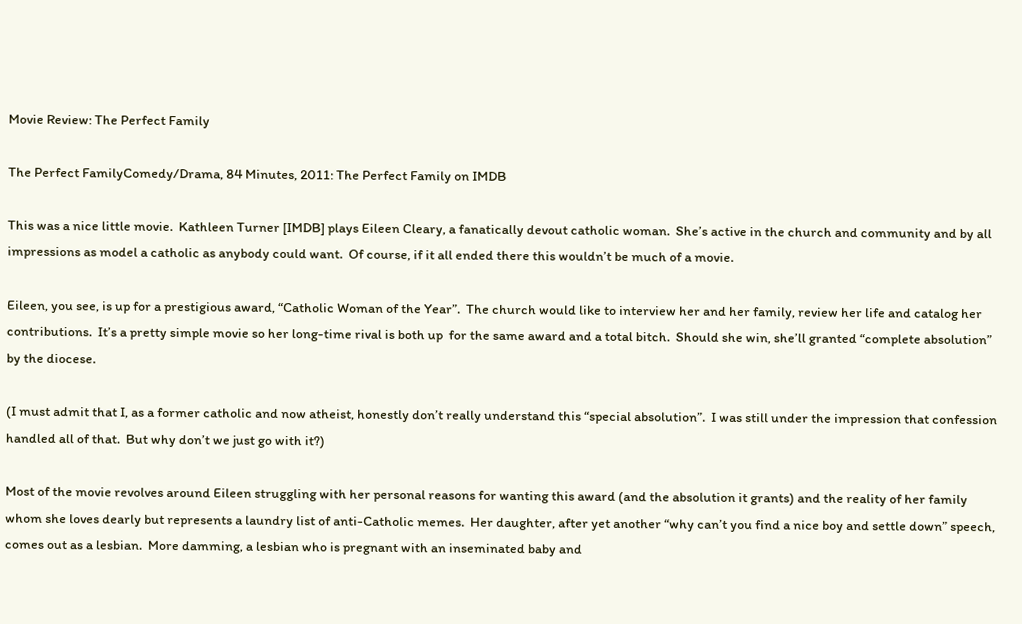Movie Review: The Perfect Family

The Perfect FamilyComedy/Drama, 84 Minutes, 2011: The Perfect Family on IMDB

This was a nice little movie.  Kathleen Turner [IMDB] plays Eileen Cleary, a fanatically devout catholic woman.  She’s active in the church and community and by all impressions as model a catholic as anybody could want.  Of course, if it all ended there this wouldn’t be much of a movie.

Eileen, you see, is up for a prestigious award, “Catholic Woman of the Year”.  The church would like to interview her and her family, review her life and catalog her contributions.  It’s a pretty simple movie so her long-time rival is both up  for the same award and a total bitch.  Should she win, she’ll granted “complete absolution” by the diocese.

(I must admit that I, as a former catholic and now atheist, honestly don’t really understand this “special absolution”.  I was still under the impression that confession handled all of that.  But why don’t we just go with it?)

Most of the movie revolves around Eileen struggling with her personal reasons for wanting this award (and the absolution it grants) and the reality of her family whom she loves dearly but represents a laundry list of anti-Catholic memes.  Her daughter, after yet another “why can’t you find a nice boy and settle down” speech, comes out as a lesbian.  More damming, a lesbian who is pregnant with an inseminated baby and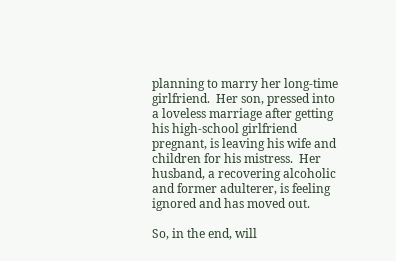planning to marry her long-time girlfriend.  Her son, pressed into a loveless marriage after getting his high-school girlfriend pregnant, is leaving his wife and children for his mistress.  Her husband, a recovering alcoholic and former adulterer, is feeling ignored and has moved out.

So, in the end, will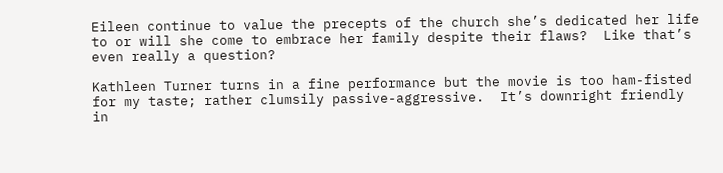Eileen continue to value the precepts of the church she’s dedicated her life to or will she come to embrace her family despite their flaws?  Like that’s even really a question?

Kathleen Turner turns in a fine performance but the movie is too ham-fisted for my taste; rather clumsily passive-aggressive.  It’s downright friendly in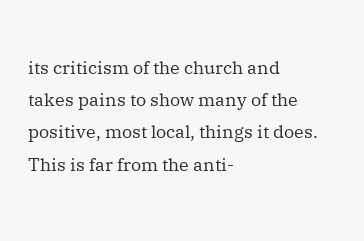its criticism of the church and takes pains to show many of the positive, most local, things it does.  This is far from the anti-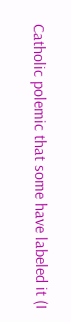Catholic polemic that some have labeled it (I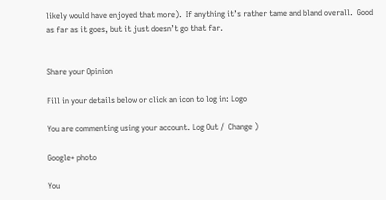likely would have enjoyed that more).  If anything it’s rather tame and bland overall.  Good as far as it goes, but it just doesn’t go that far.


Share your Opinion

Fill in your details below or click an icon to log in: Logo

You are commenting using your account. Log Out /  Change )

Google+ photo

You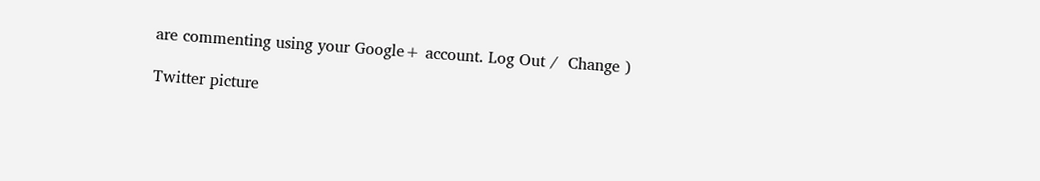are commenting using your Google+ account. Log Out /  Change )

Twitter picture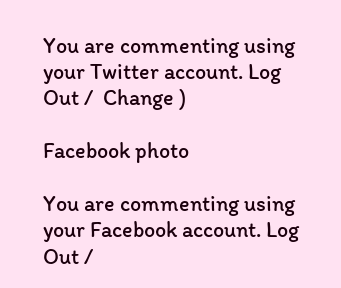You are commenting using your Twitter account. Log Out /  Change )

Facebook photo

You are commenting using your Facebook account. Log Out /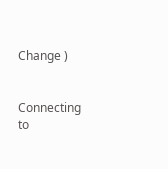Change )


Connecting to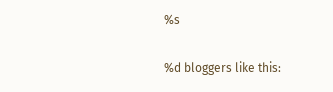%s

%d bloggers like this: